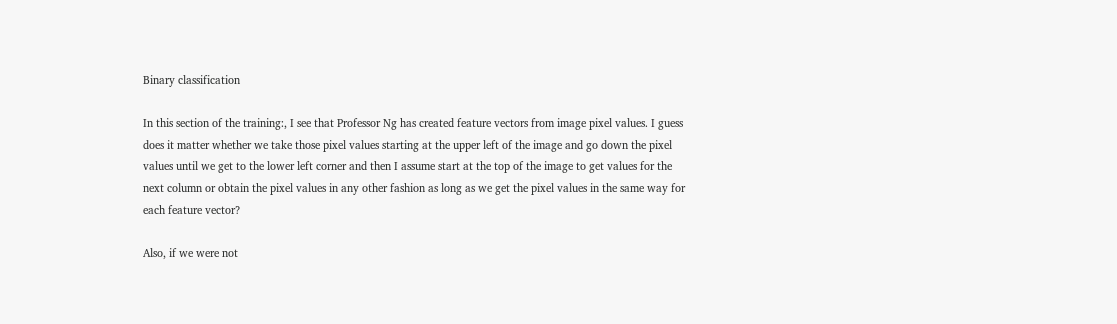Binary classification

In this section of the training:, I see that Professor Ng has created feature vectors from image pixel values. I guess does it matter whether we take those pixel values starting at the upper left of the image and go down the pixel values until we get to the lower left corner and then I assume start at the top of the image to get values for the next column or obtain the pixel values in any other fashion as long as we get the pixel values in the same way for each feature vector?

Also, if we were not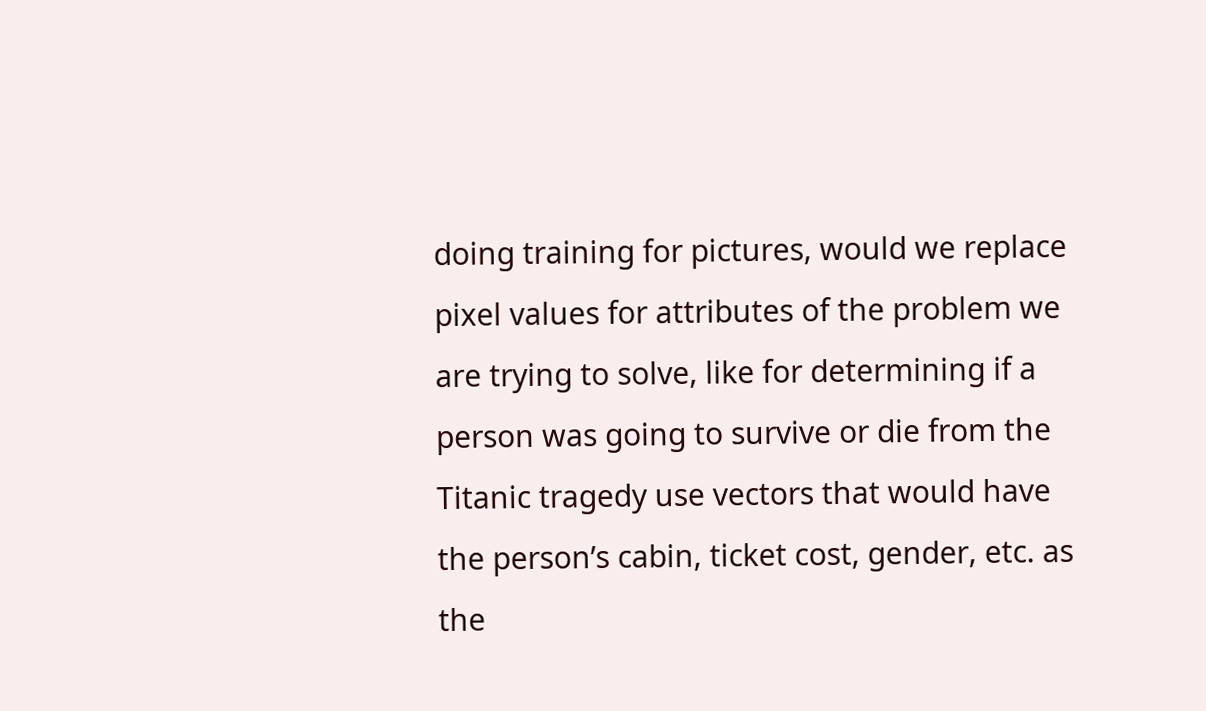doing training for pictures, would we replace pixel values for attributes of the problem we are trying to solve, like for determining if a person was going to survive or die from the Titanic tragedy use vectors that would have the person’s cabin, ticket cost, gender, etc. as the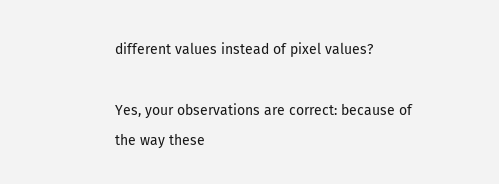different values instead of pixel values?

Yes, your observations are correct: because of the way these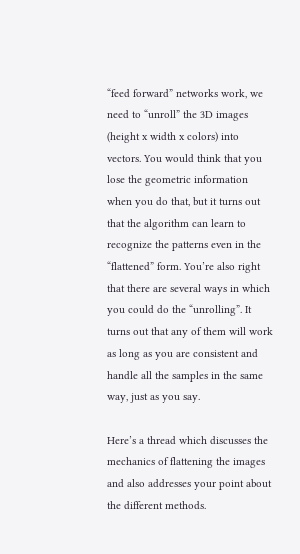“feed forward” networks work, we need to “unroll” the 3D images (height x width x colors) into vectors. You would think that you lose the geometric information when you do that, but it turns out that the algorithm can learn to recognize the patterns even in the “flattened” form. You’re also right that there are several ways in which you could do the “unrolling”. It turns out that any of them will work as long as you are consistent and handle all the samples in the same way, just as you say.

Here’s a thread which discusses the mechanics of flattening the images and also addresses your point about the different methods.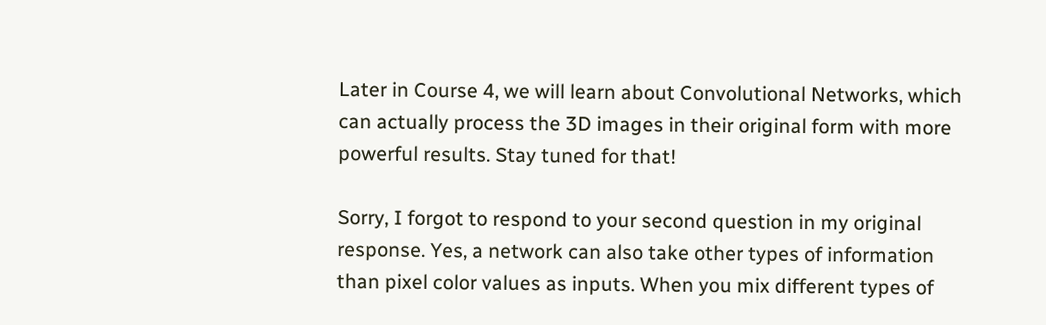Later in Course 4, we will learn about Convolutional Networks, which can actually process the 3D images in their original form with more powerful results. Stay tuned for that!

Sorry, I forgot to respond to your second question in my original response. Yes, a network can also take other types of information than pixel color values as inputs. When you mix different types of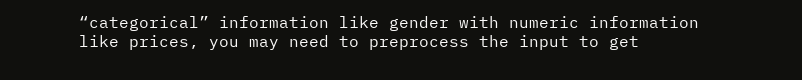“categorical” information like gender with numeric information like prices, you may need to preprocess the input to get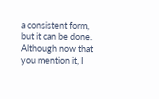a consistent form, but it can be done. Although now that you mention it, I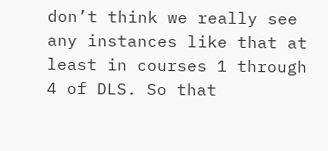don’t think we really see any instances like that at least in courses 1 through 4 of DLS. So that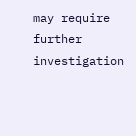may require further investigation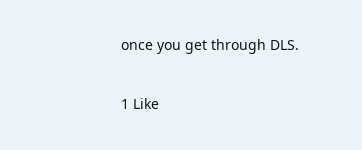once you get through DLS.

1 Like